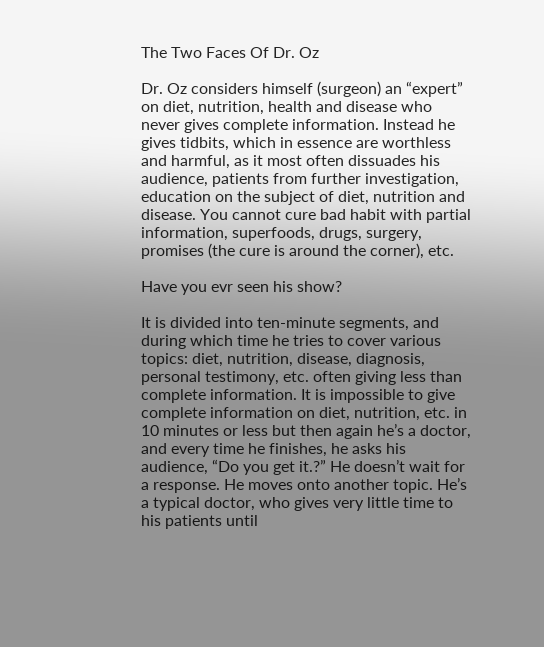The Two Faces Of Dr. Oz

Dr. Oz considers himself (surgeon) an “expert” on diet, nutrition, health and disease who never gives complete information. Instead he gives tidbits, which in essence are worthless and harmful, as it most often dissuades his audience, patients from further investigation, education on the subject of diet, nutrition and disease. You cannot cure bad habit with partial information, superfoods, drugs, surgery, promises (the cure is around the corner), etc.

Have you evr seen his show?

It is divided into ten-minute segments, and during which time he tries to cover various topics: diet, nutrition, disease, diagnosis, personal testimony, etc. often giving less than complete information. It is impossible to give complete information on diet, nutrition, etc. in 10 minutes or less but then again he’s a doctor, and every time he finishes, he asks his audience, “Do you get it.?” He doesn’t wait for a response. He moves onto another topic. He’s a typical doctor, who gives very little time to his patients until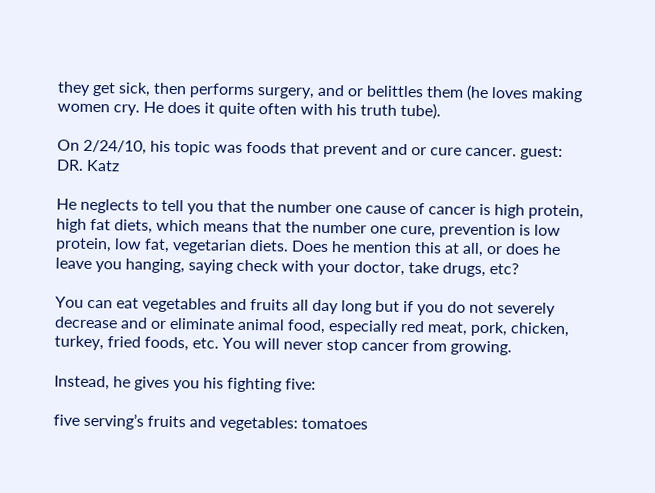they get sick, then performs surgery, and or belittles them (he loves making women cry. He does it quite often with his truth tube).

On 2/24/10, his topic was foods that prevent and or cure cancer. guest: DR. Katz

He neglects to tell you that the number one cause of cancer is high protein, high fat diets, which means that the number one cure, prevention is low protein, low fat, vegetarian diets. Does he mention this at all, or does he leave you hanging, saying check with your doctor, take drugs, etc?

You can eat vegetables and fruits all day long but if you do not severely decrease and or eliminate animal food, especially red meat, pork, chicken, turkey, fried foods, etc. You will never stop cancer from growing.

Instead, he gives you his fighting five:

five serving’s fruits and vegetables: tomatoes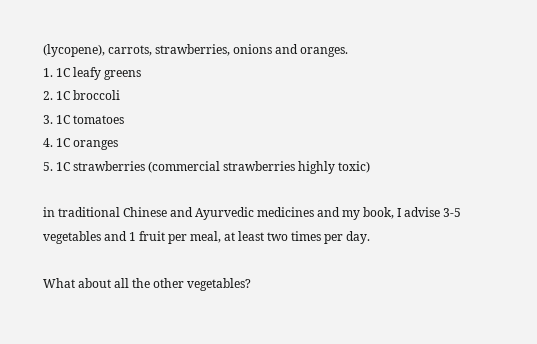(lycopene), carrots, strawberries, onions and oranges.
1. 1C leafy greens
2. 1C broccoli
3. 1C tomatoes
4. 1C oranges
5. 1C strawberries (commercial strawberries highly toxic)

in traditional Chinese and Ayurvedic medicines and my book, I advise 3-5 vegetables and 1 fruit per meal, at least two times per day.

What about all the other vegetables?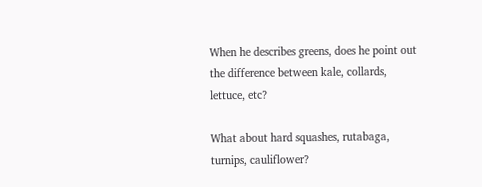When he describes greens, does he point out the difference between kale, collards, lettuce, etc?

What about hard squashes, rutabaga, turnips, cauliflower?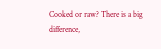Cooked or raw? There is a big difference,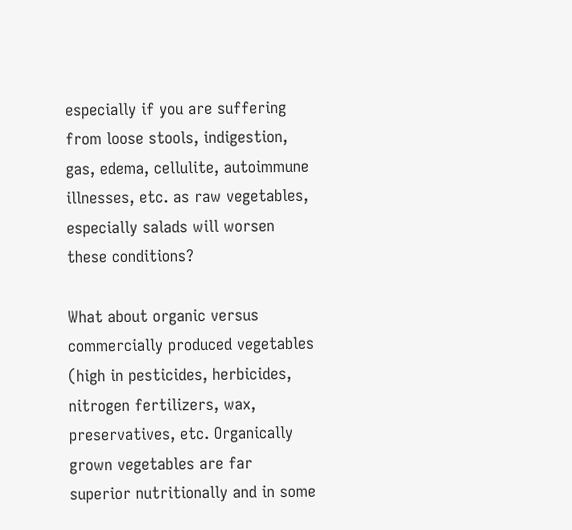especially if you are suffering from loose stools, indigestion, gas, edema, cellulite, autoimmune illnesses, etc. as raw vegetables, especially salads will worsen these conditions?

What about organic versus commercially produced vegetables (high in pesticides, herbicides, nitrogen fertilizers, wax, preservatives, etc. Organically grown vegetables are far superior nutritionally and in some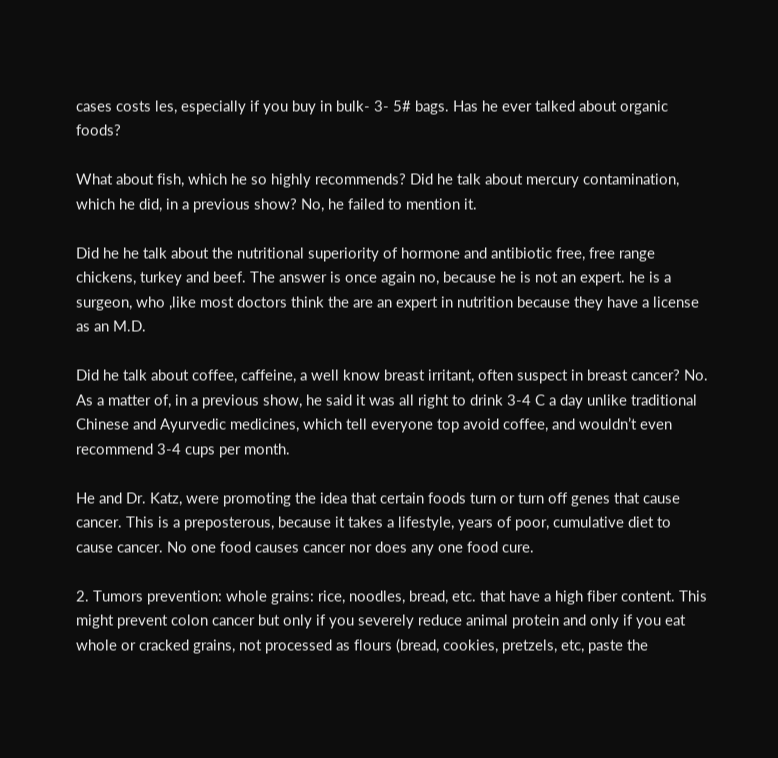cases costs les, especially if you buy in bulk- 3- 5# bags. Has he ever talked about organic foods?

What about fish, which he so highly recommends? Did he talk about mercury contamination, which he did, in a previous show? No, he failed to mention it.

Did he he talk about the nutritional superiority of hormone and antibiotic free, free range chickens, turkey and beef. The answer is once again no, because he is not an expert. he is a surgeon, who ,like most doctors think the are an expert in nutrition because they have a license as an M.D.

Did he talk about coffee, caffeine, a well know breast irritant, often suspect in breast cancer? No. As a matter of, in a previous show, he said it was all right to drink 3-4 C a day unlike traditional Chinese and Ayurvedic medicines, which tell everyone top avoid coffee, and wouldn’t even recommend 3-4 cups per month.

He and Dr. Katz, were promoting the idea that certain foods turn or turn off genes that cause cancer. This is a preposterous, because it takes a lifestyle, years of poor, cumulative diet to cause cancer. No one food causes cancer nor does any one food cure.

2. Tumors prevention: whole grains: rice, noodles, bread, etc. that have a high fiber content. This might prevent colon cancer but only if you severely reduce animal protein and only if you eat whole or cracked grains, not processed as flours (bread, cookies, pretzels, etc, paste the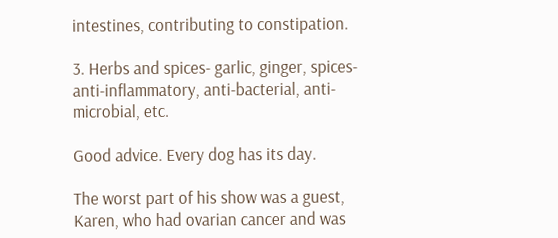intestines, contributing to constipation.

3. Herbs and spices- garlic, ginger, spices- anti-inflammatory, anti-bacterial, anti-microbial, etc.

Good advice. Every dog has its day.

The worst part of his show was a guest, Karen, who had ovarian cancer and was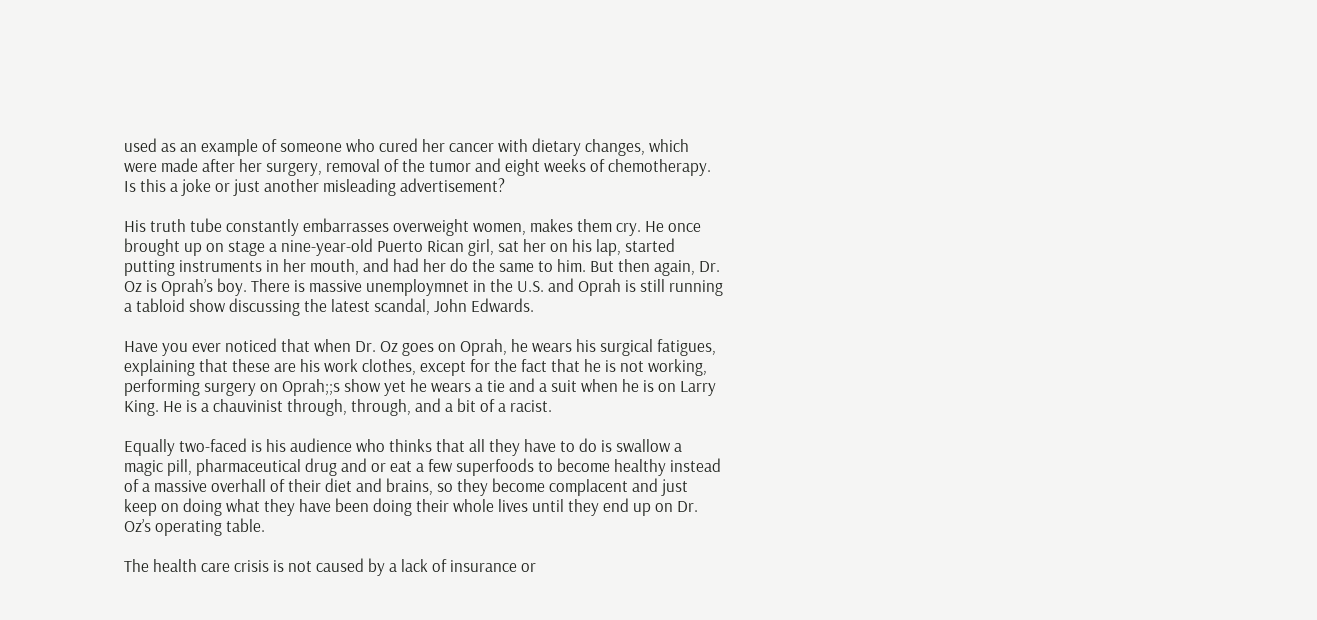used as an example of someone who cured her cancer with dietary changes, which were made after her surgery, removal of the tumor and eight weeks of chemotherapy. Is this a joke or just another misleading advertisement?

His truth tube constantly embarrasses overweight women, makes them cry. He once brought up on stage a nine-year-old Puerto Rican girl, sat her on his lap, started putting instruments in her mouth, and had her do the same to him. But then again, Dr. Oz is Oprah’s boy. There is massive unemploymnet in the U.S. and Oprah is still running a tabloid show discussing the latest scandal, John Edwards.

Have you ever noticed that when Dr. Oz goes on Oprah, he wears his surgical fatigues, explaining that these are his work clothes, except for the fact that he is not working, performing surgery on Oprah;;s show yet he wears a tie and a suit when he is on Larry King. He is a chauvinist through, through, and a bit of a racist.

Equally two-faced is his audience who thinks that all they have to do is swallow a magic pill, pharmaceutical drug and or eat a few superfoods to become healthy instead of a massive overhall of their diet and brains, so they become complacent and just keep on doing what they have been doing their whole lives until they end up on Dr. Oz’s operating table.

The health care crisis is not caused by a lack of insurance or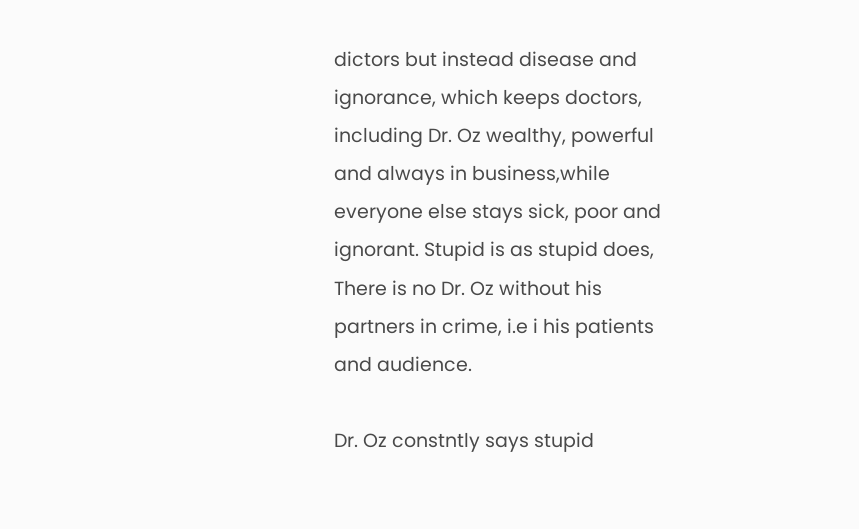dictors but instead disease and ignorance, which keeps doctors, including Dr. Oz wealthy, powerful and always in business,while everyone else stays sick, poor and ignorant. Stupid is as stupid does, There is no Dr. Oz without his partners in crime, i.e i his patients and audience.

Dr. Oz constntly says stupid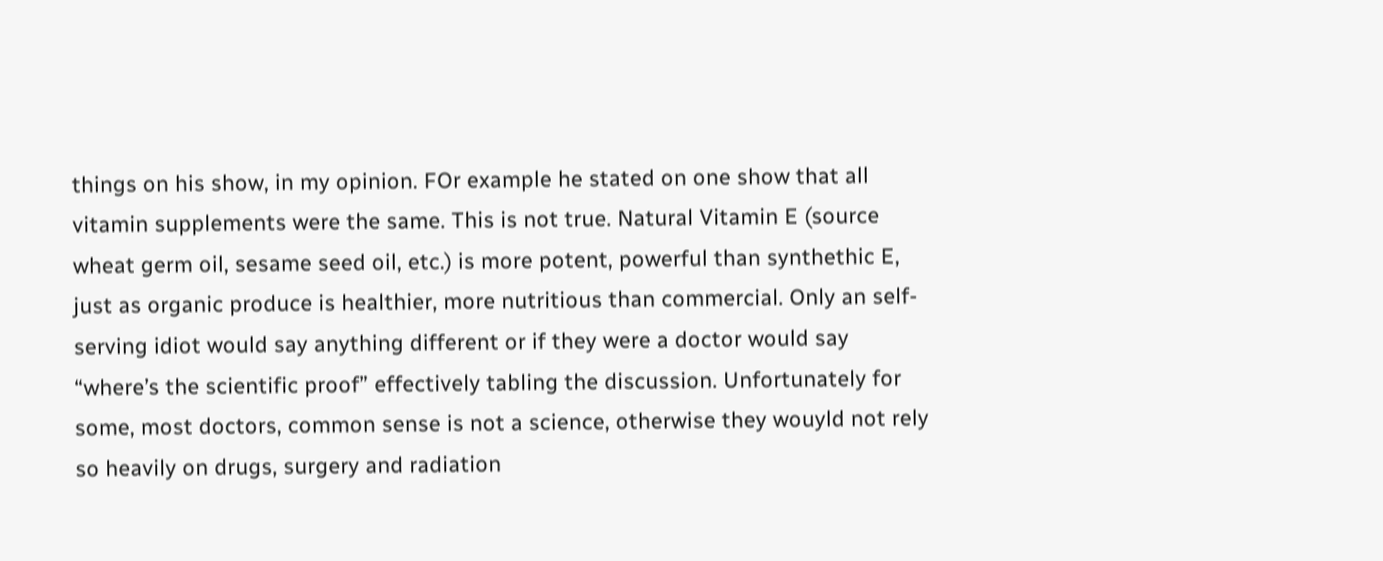things on his show, in my opinion. FOr example he stated on one show that all vitamin supplements were the same. This is not true. Natural Vitamin E (source wheat germ oil, sesame seed oil, etc.) is more potent, powerful than synthethic E, just as organic produce is healthier, more nutritious than commercial. Only an self-serving idiot would say anything different or if they were a doctor would say “where’s the scientific proof” effectively tabling the discussion. Unfortunately for some, most doctors, common sense is not a science, otherwise they wouyld not rely so heavily on drugs, surgery and radiation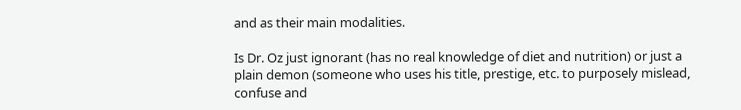and as their main modalities.

Is Dr. Oz just ignorant (has no real knowledge of diet and nutrition) or just a plain demon (someone who uses his title, prestige, etc. to purposely mislead, confuse and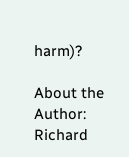harm)?

About the Author:
Richard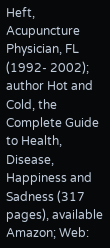Heft, Acupuncture Physician, FL (1992- 2002); author Hot and Cold, the Complete Guide to Health, Disease, Happiness and Sadness (317 pages), available Amazon; Web: